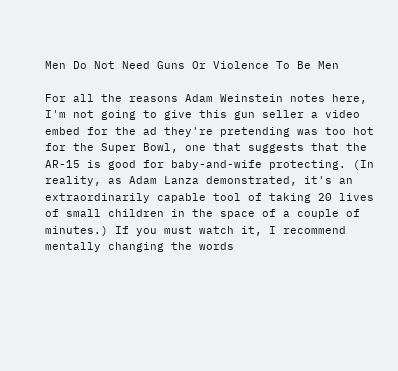Men Do Not Need Guns Or Violence To Be Men

For all the reasons Adam Weinstein notes here, I'm not going to give this gun seller a video embed for the ad they're pretending was too hot for the Super Bowl, one that suggests that the AR-15 is good for baby-and-wife protecting. (In reality, as Adam Lanza demonstrated, it's an extraordinarily capable tool of taking 20 lives of small children in the space of a couple of minutes.) If you must watch it, I recommend mentally changing the words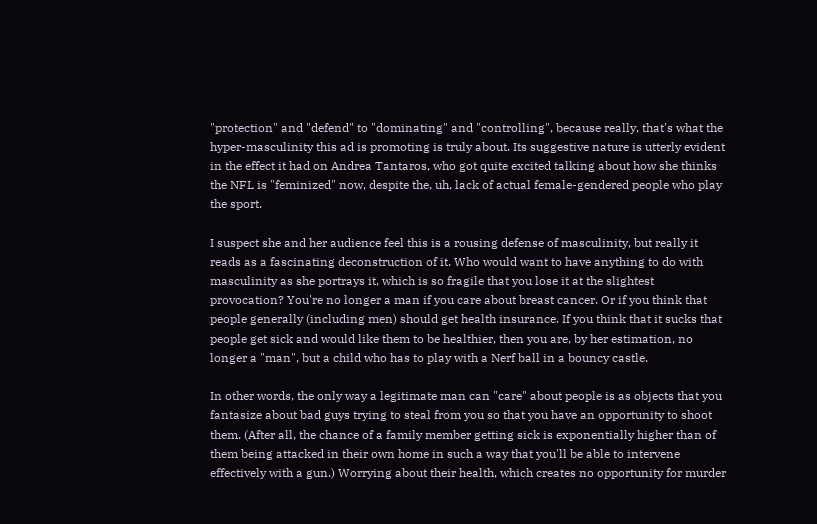"protection" and "defend" to "dominating" and "controlling", because really, that's what the hyper-masculinity this ad is promoting is truly about. Its suggestive nature is utterly evident in the effect it had on Andrea Tantaros, who got quite excited talking about how she thinks the NFL is "feminized" now, despite the, uh, lack of actual female-gendered people who play the sport.

I suspect she and her audience feel this is a rousing defense of masculinity, but really it reads as a fascinating deconstruction of it. Who would want to have anything to do with masculinity as she portrays it, which is so fragile that you lose it at the slightest provocation? You're no longer a man if you care about breast cancer. Or if you think that people generally (including men) should get health insurance. If you think that it sucks that people get sick and would like them to be healthier, then you are, by her estimation, no longer a "man", but a child who has to play with a Nerf ball in a bouncy castle.

In other words, the only way a legitimate man can "care" about people is as objects that you fantasize about bad guys trying to steal from you so that you have an opportunity to shoot them. (After all, the chance of a family member getting sick is exponentially higher than of them being attacked in their own home in such a way that you'll be able to intervene effectively with a gun.) Worrying about their health, which creates no opportunity for murder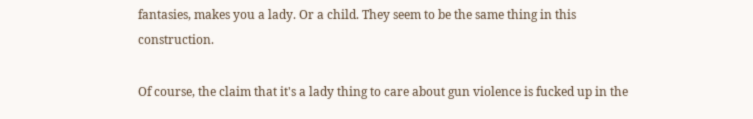fantasies, makes you a lady. Or a child. They seem to be the same thing in this construction.

Of course, the claim that it's a lady thing to care about gun violence is fucked up in the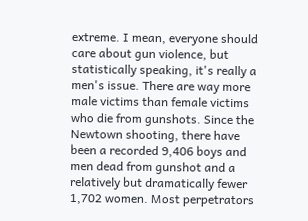extreme. I mean, everyone should care about gun violence, but statistically speaking, it's really a men's issue. There are way more male victims than female victims who die from gunshots. Since the Newtown shooting, there have been a recorded 9,406 boys and men dead from gunshot and a relatively but dramatically fewer 1,702 women. Most perpetrators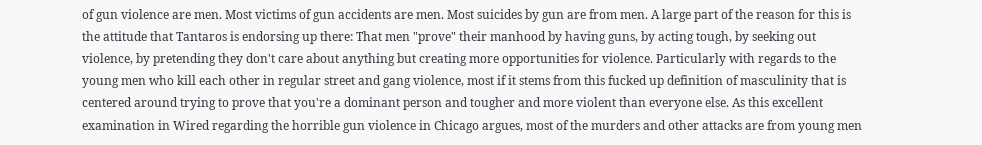of gun violence are men. Most victims of gun accidents are men. Most suicides by gun are from men. A large part of the reason for this is the attitude that Tantaros is endorsing up there: That men "prove" their manhood by having guns, by acting tough, by seeking out violence, by pretending they don't care about anything but creating more opportunities for violence. Particularly with regards to the young men who kill each other in regular street and gang violence, most if it stems from this fucked up definition of masculinity that is centered around trying to prove that you're a dominant person and tougher and more violent than everyone else. As this excellent examination in Wired regarding the horrible gun violence in Chicago argues, most of the murders and other attacks are from young men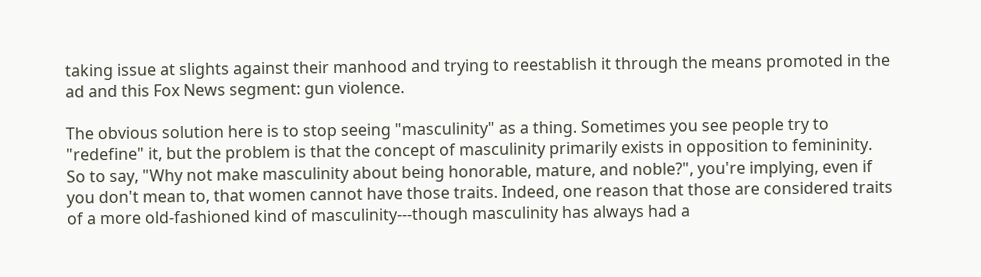taking issue at slights against their manhood and trying to reestablish it through the means promoted in the ad and this Fox News segment: gun violence.

The obvious solution here is to stop seeing "masculinity" as a thing. Sometimes you see people try to "redefine" it, but the problem is that the concept of masculinity primarily exists in opposition to femininity. So to say, "Why not make masculinity about being honorable, mature, and noble?", you're implying, even if you don't mean to, that women cannot have those traits. Indeed, one reason that those are considered traits of a more old-fashioned kind of masculinity---though masculinity has always had a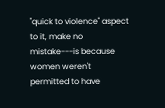"quick to violence" aspect to it, make no mistake---is because women weren't permitted to have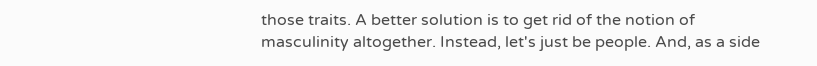those traits. A better solution is to get rid of the notion of masculinity altogether. Instead, let's just be people. And, as a side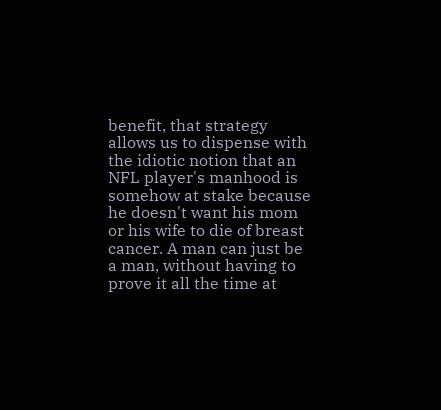benefit, that strategy allows us to dispense with the idiotic notion that an NFL player's manhood is somehow at stake because he doesn't want his mom or his wife to die of breast cancer. A man can just be a man, without having to prove it all the time at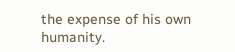the expense of his own humanity.